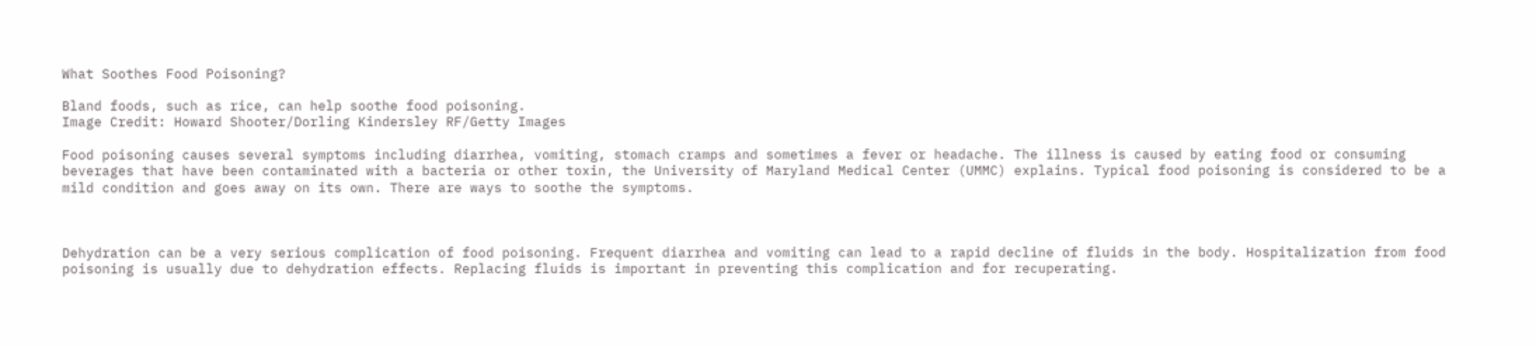What Soothes Food Poisoning?

Bland foods, such as rice, can help soothe food poisoning.
Image Credit: Howard Shooter/Dorling Kindersley RF/Getty Images

Food poisoning causes several symptoms including diarrhea, vomiting, stomach cramps and sometimes a fever or headache. The illness is caused by eating food or consuming beverages that have been contaminated with a bacteria or other toxin, the University of Maryland Medical Center (UMMC) explains. Typical food poisoning is considered to be a mild condition and goes away on its own. There are ways to soothe the symptoms.



Dehydration can be a very serious complication of food poisoning. Frequent diarrhea and vomiting can lead to a rapid decline of fluids in the body. Hospitalization from food poisoning is usually due to dehydration effects. Replacing fluids is important in preventing this complication and for recuperating.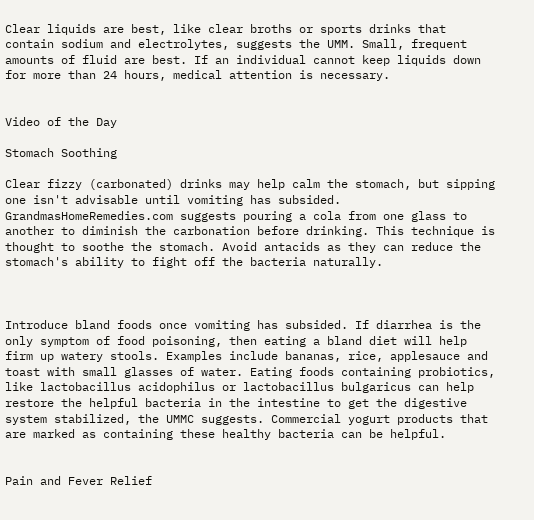Clear liquids are best, like clear broths or sports drinks that contain sodium and electrolytes, suggests the UMM. Small, frequent amounts of fluid are best. If an individual cannot keep liquids down for more than 24 hours, medical attention is necessary.


Video of the Day

Stomach Soothing

Clear fizzy (carbonated) drinks may help calm the stomach, but sipping one isn't advisable until vomiting has subsided. GrandmasHomeRemedies.com suggests pouring a cola from one glass to another to diminish the carbonation before drinking. This technique is thought to soothe the stomach. Avoid antacids as they can reduce the stomach's ability to fight off the bacteria naturally.



Introduce bland foods once vomiting has subsided. If diarrhea is the only symptom of food poisoning, then eating a bland diet will help firm up watery stools. Examples include bananas, rice, applesauce and toast with small glasses of water. Eating foods containing probiotics, like lactobacillus acidophilus or lactobacillus bulgaricus can help restore the helpful bacteria in the intestine to get the digestive system stabilized, the UMMC suggests. Commercial yogurt products that are marked as containing these healthy bacteria can be helpful.


Pain and Fever Relief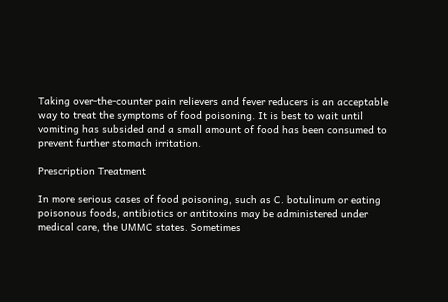Taking over-the-counter pain relievers and fever reducers is an acceptable way to treat the symptoms of food poisoning. It is best to wait until vomiting has subsided and a small amount of food has been consumed to prevent further stomach irritation.

Prescription Treatment

In more serious cases of food poisoning, such as C. botulinum or eating poisonous foods, antibiotics or antitoxins may be administered under medical care, the UMMC states. Sometimes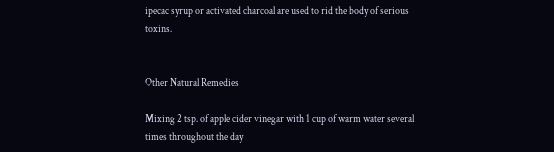ipecac syrup or activated charcoal are used to rid the body of serious toxins.


Other Natural Remedies

Mixing 2 tsp. of apple cider vinegar with 1 cup of warm water several times throughout the day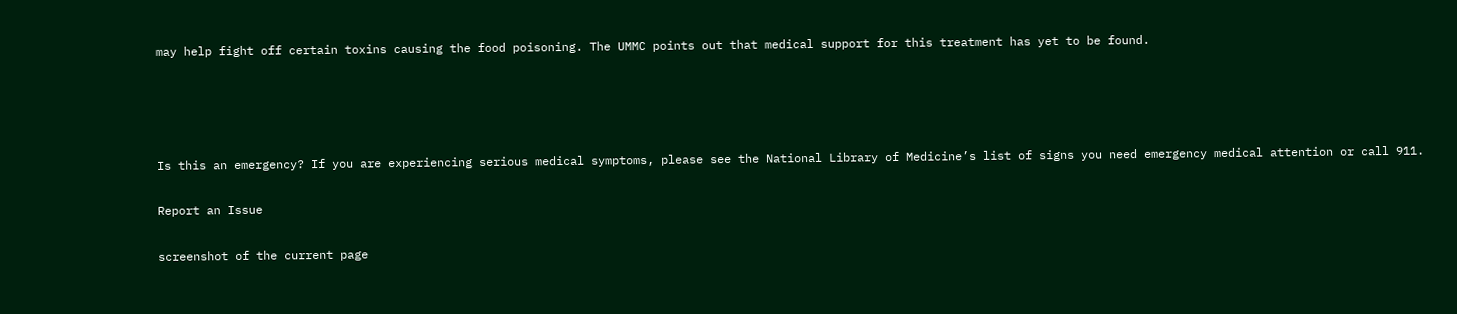may help fight off certain toxins causing the food poisoning. The UMMC points out that medical support for this treatment has yet to be found.




Is this an emergency? If you are experiencing serious medical symptoms, please see the National Library of Medicine’s list of signs you need emergency medical attention or call 911.

Report an Issue

screenshot of the current page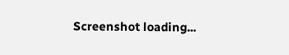Screenshot loading...